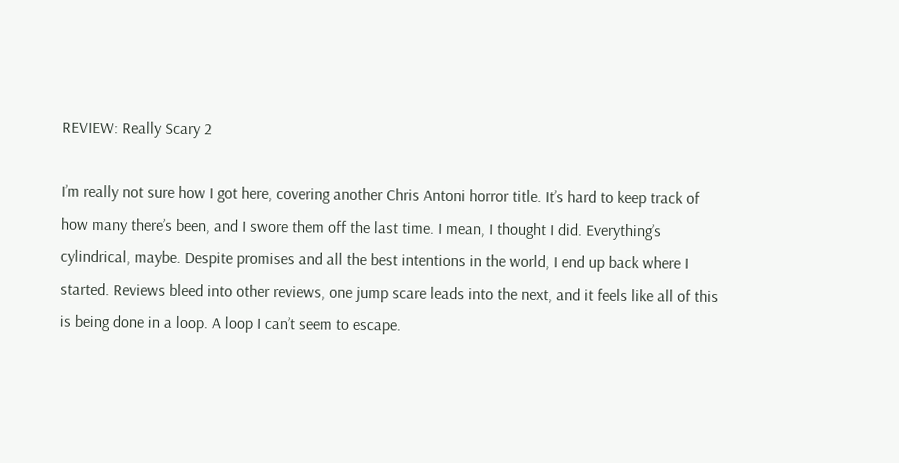REVIEW: Really Scary 2

I’m really not sure how I got here, covering another Chris Antoni horror title. It’s hard to keep track of how many there’s been, and I swore them off the last time. I mean, I thought I did. Everything’s cylindrical, maybe. Despite promises and all the best intentions in the world, I end up back where I started. Reviews bleed into other reviews, one jump scare leads into the next, and it feels like all of this is being done in a loop. A loop I can’t seem to escape.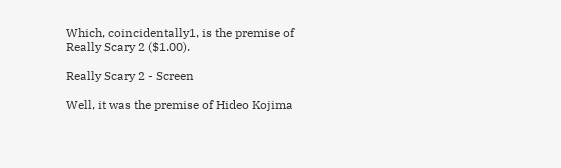Which, coincidentally1, is the premise of Really Scary 2 ($1.00).

Really Scary 2 - Screen

Well, it was the premise of Hideo Kojima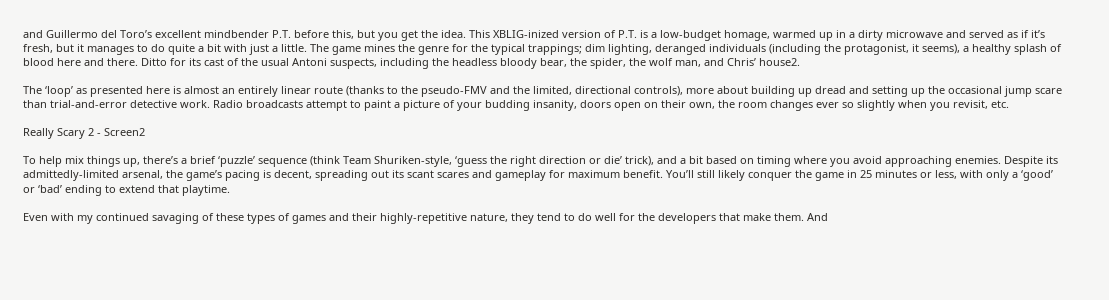and Guillermo del Toro’s excellent mindbender P.T. before this, but you get the idea. This XBLIG-inized version of P.T. is a low-budget homage, warmed up in a dirty microwave and served as if it’s fresh, but it manages to do quite a bit with just a little. The game mines the genre for the typical trappings; dim lighting, deranged individuals (including the protagonist, it seems), a healthy splash of blood here and there. Ditto for its cast of the usual Antoni suspects, including the headless bloody bear, the spider, the wolf man, and Chris’ house2.

The ‘loop’ as presented here is almost an entirely linear route (thanks to the pseudo-FMV and the limited, directional controls), more about building up dread and setting up the occasional jump scare than trial-and-error detective work. Radio broadcasts attempt to paint a picture of your budding insanity, doors open on their own, the room changes ever so slightly when you revisit, etc.

Really Scary 2 - Screen2

To help mix things up, there’s a brief ‘puzzle’ sequence (think Team Shuriken-style, ‘guess the right direction or die’ trick), and a bit based on timing where you avoid approaching enemies. Despite its admittedly-limited arsenal, the game’s pacing is decent, spreading out its scant scares and gameplay for maximum benefit. You’ll still likely conquer the game in 25 minutes or less, with only a ‘good’ or ‘bad’ ending to extend that playtime.

Even with my continued savaging of these types of games and their highly-repetitive nature, they tend to do well for the developers that make them. And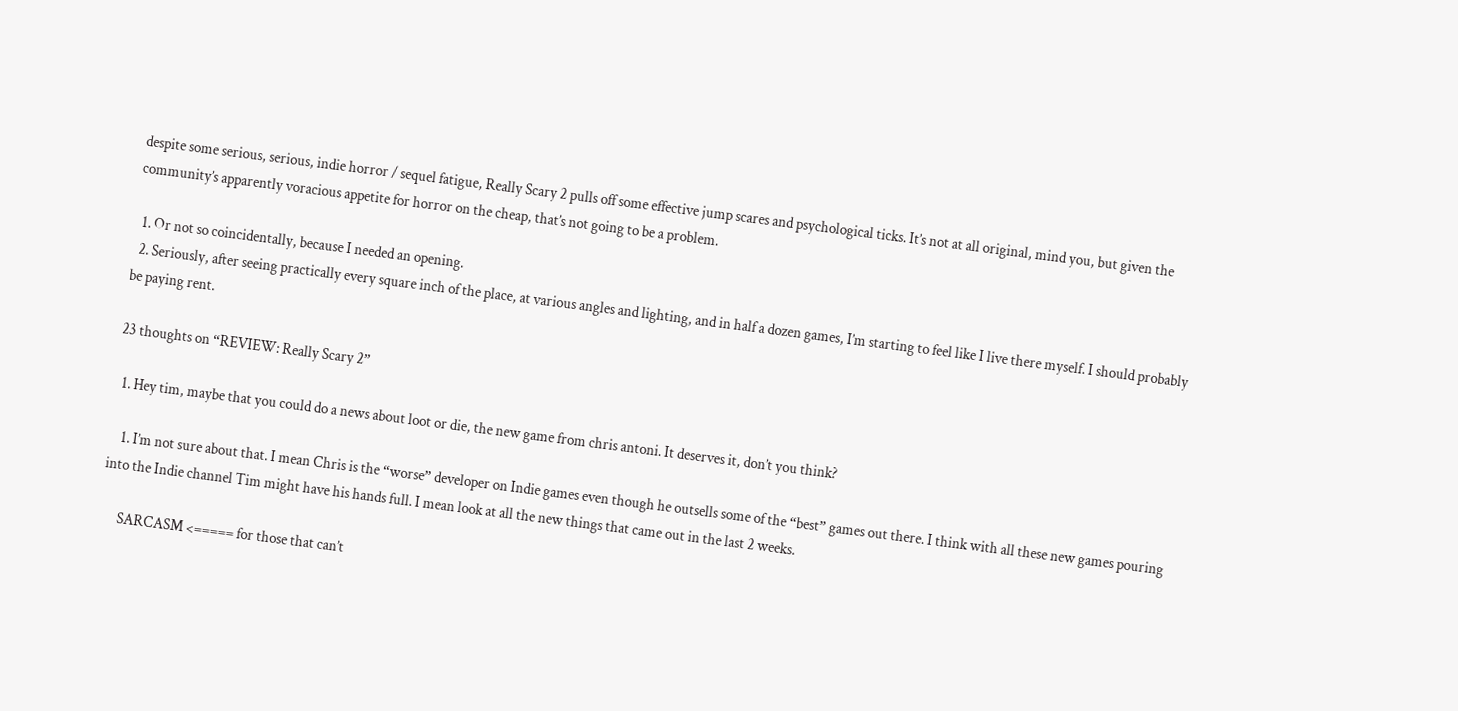despite some serious, serious, indie horror / sequel fatigue, Really Scary 2 pulls off some effective jump scares and psychological ticks. It’s not at all original, mind you, but given the community’s apparently voracious appetite for horror on the cheap, that’s not going to be a problem.

  1. Or not so coincidentally, because I needed an opening.
  2. Seriously, after seeing practically every square inch of the place, at various angles and lighting, and in half a dozen games, I’m starting to feel like I live there myself. I should probably be paying rent.

23 thoughts on “REVIEW: Really Scary 2”

  1. Hey tim, maybe that you could do a news about loot or die, the new game from chris antoni. It deserves it, don’t you think?

    1. I’m not sure about that. I mean Chris is the “worse” developer on Indie games even though he outsells some of the “best” games out there. I think with all these new games pouring into the Indie channel Tim might have his hands full. I mean look at all the new things that came out in the last 2 weeks.

      SARCASM <===== for those that can’t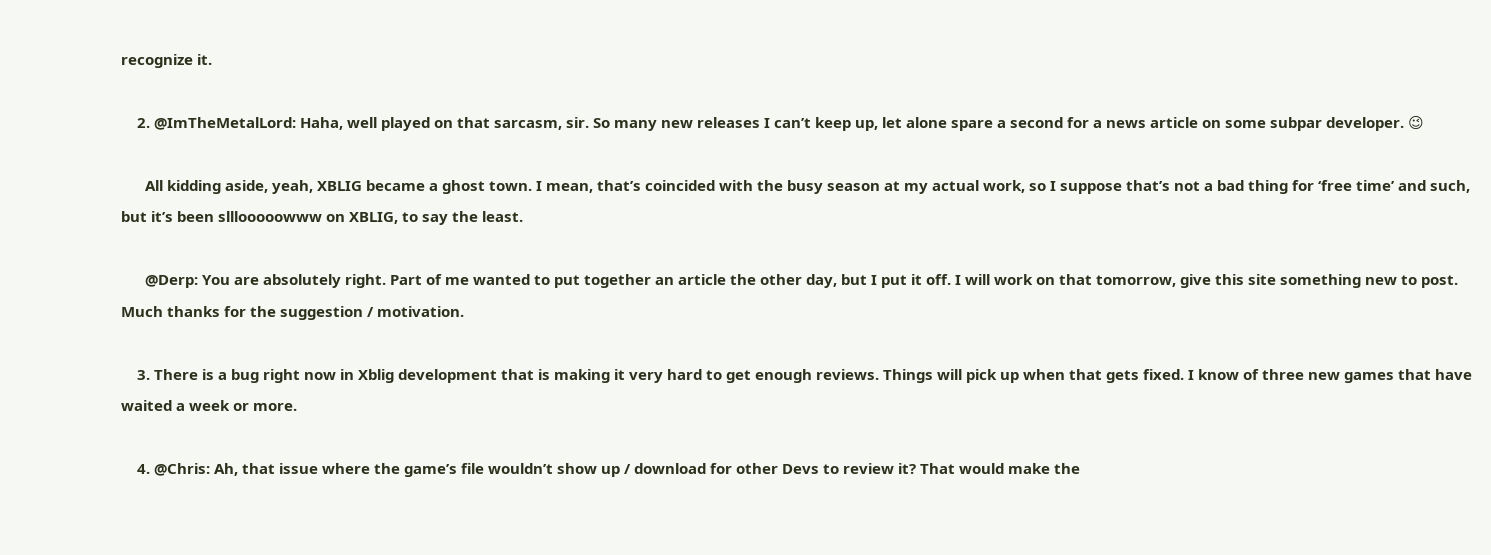recognize it.

    2. @ImTheMetalLord: Haha, well played on that sarcasm, sir. So many new releases I can’t keep up, let alone spare a second for a news article on some subpar developer. 😉

      All kidding aside, yeah, XBLIG became a ghost town. I mean, that’s coincided with the busy season at my actual work, so I suppose that’s not a bad thing for ‘free time’ and such, but it’s been slllooooowww on XBLIG, to say the least.

      @Derp: You are absolutely right. Part of me wanted to put together an article the other day, but I put it off. I will work on that tomorrow, give this site something new to post. Much thanks for the suggestion / motivation.

    3. There is a bug right now in Xblig development that is making it very hard to get enough reviews. Things will pick up when that gets fixed. I know of three new games that have waited a week or more.

    4. @Chris: Ah, that issue where the game’s file wouldn’t show up / download for other Devs to review it? That would make the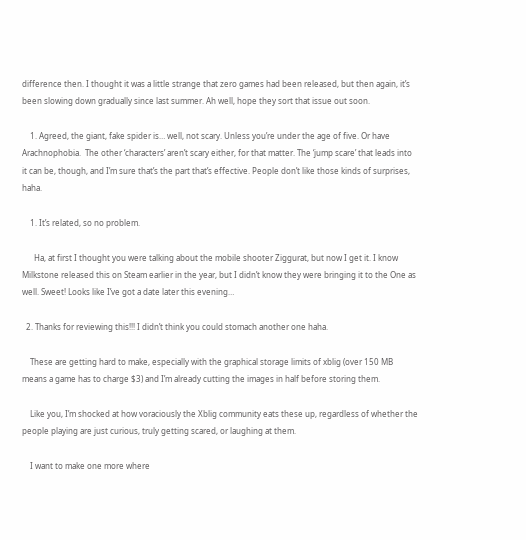difference then. I thought it was a little strange that zero games had been released, but then again, it’s been slowing down gradually since last summer. Ah well, hope they sort that issue out soon.

    1. Agreed, the giant, fake spider is… well, not scary. Unless you’re under the age of five. Or have Arachnophobia.  The other ‘characters’ aren’t scary either, for that matter. The ‘jump scare’ that leads into it can be, though, and I’m sure that’s the part that’s effective. People don’t like those kinds of surprises, haha.

    1. It’s related, so no problem.

      Ha, at first I thought you were talking about the mobile shooter Ziggurat, but now I get it. I know Milkstone released this on Steam earlier in the year, but I didn’t know they were bringing it to the One as well. Sweet! Looks like I’ve got a date later this evening…

  2. Thanks for reviewing this!!! I didn’t think you could stomach another one haha.

    These are getting hard to make, especially with the graphical storage limits of xblig (over 150 MB means a game has to charge $3) and I’m already cutting the images in half before storing them.

    Like you, I’m shocked at how voraciously the Xblig community eats these up, regardless of whether the people playing are just curious, truly getting scared, or laughing at them.

    I want to make one more where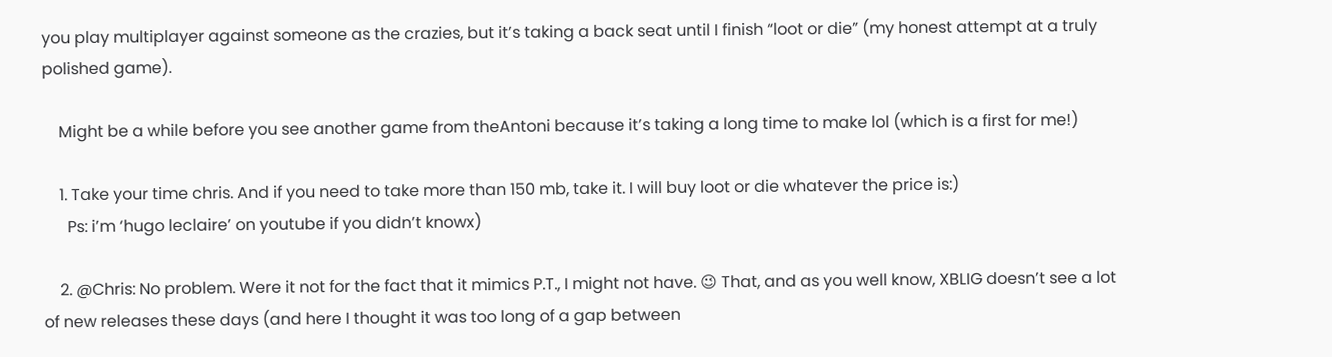you play multiplayer against someone as the crazies, but it’s taking a back seat until I finish “loot or die” (my honest attempt at a truly polished game).

    Might be a while before you see another game from theAntoni because it’s taking a long time to make lol (which is a first for me!)

    1. Take your time chris. And if you need to take more than 150 mb, take it. I will buy loot or die whatever the price is:)
      Ps: i’m ‘hugo leclaire’ on youtube if you didn’t knowx)

    2. @Chris: No problem. Were it not for the fact that it mimics P.T., I might not have. 😉 That, and as you well know, XBLIG doesn’t see a lot of new releases these days (and here I thought it was too long of a gap between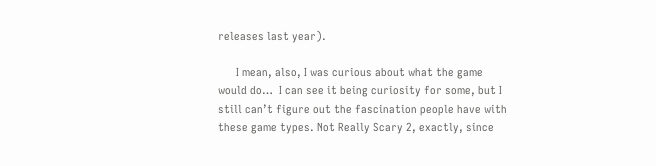releases last year).

      I mean, also, I was curious about what the game would do…  I can see it being curiosity for some, but I still can’t figure out the fascination people have with these game types. Not Really Scary 2, exactly, since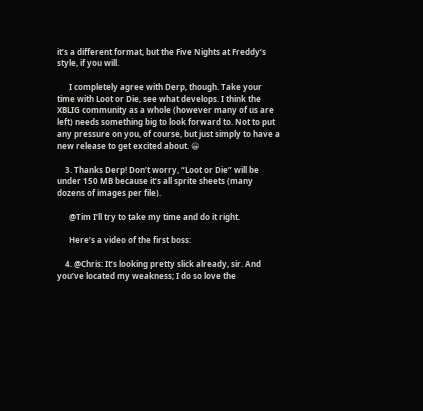it’s a different format, but the Five Nights at Freddy’s style, if you will.

      I completely agree with Derp, though. Take your time with Loot or Die, see what develops. I think the XBLIG community as a whole (however many of us are left) needs something big to look forward to. Not to put any pressure on you, of course, but just simply to have a new release to get excited about. 😀

    3. Thanks Derp! Don’t worry, “Loot or Die” will be under 150 MB because it’s all sprite sheets (many dozens of images per file).

      @Tim I’ll try to take my time and do it right.

      Here’s a video of the first boss:

    4. @Chris: It’s looking pretty slick already, sir. And you’ve located my weakness; I do so love the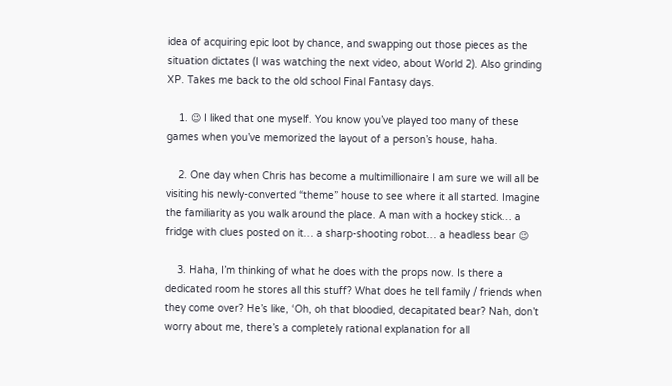idea of acquiring epic loot by chance, and swapping out those pieces as the situation dictates (I was watching the next video, about World 2). Also grinding XP. Takes me back to the old school Final Fantasy days.

    1. 😉 I liked that one myself. You know you’ve played too many of these games when you’ve memorized the layout of a person’s house, haha.

    2. One day when Chris has become a multimillionaire I am sure we will all be visiting his newly-converted “theme” house to see where it all started. Imagine the familiarity as you walk around the place. A man with a hockey stick… a fridge with clues posted on it… a sharp-shooting robot… a headless bear 😉

    3. Haha, I’m thinking of what he does with the props now. Is there a dedicated room he stores all this stuff? What does he tell family / friends when they come over? He’s like, ‘Oh, oh that bloodied, decapitated bear? Nah, don’t worry about me, there’s a completely rational explanation for all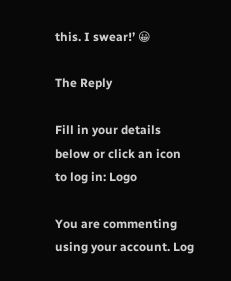this. I swear!’ 😀

The Reply

Fill in your details below or click an icon to log in: Logo

You are commenting using your account. Log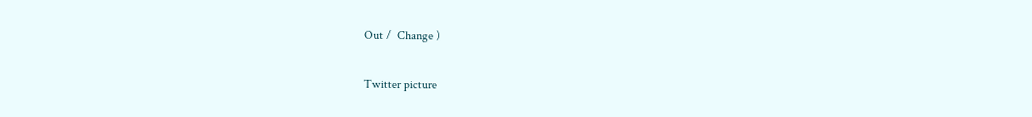Out /  Change )

Twitter picture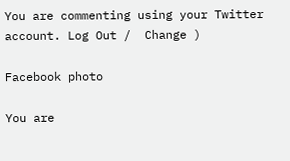You are commenting using your Twitter account. Log Out /  Change )

Facebook photo

You are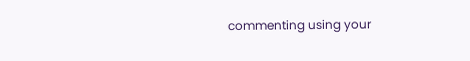commenting using your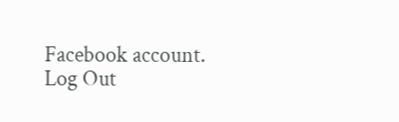Facebook account. Log Out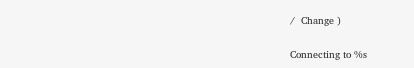/  Change )

Connecting to %s